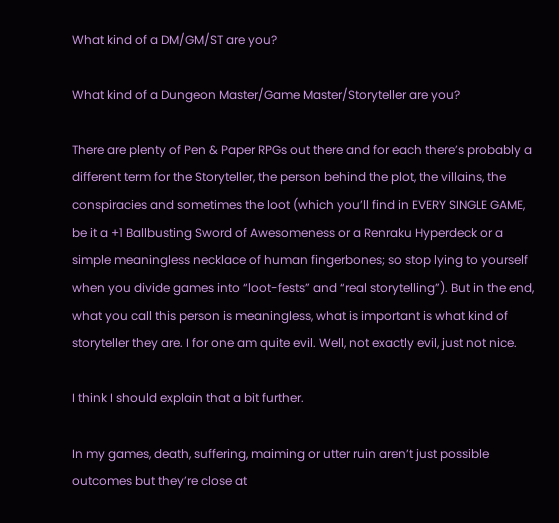What kind of a DM/GM/ST are you?

What kind of a Dungeon Master/Game Master/Storyteller are you?

There are plenty of Pen & Paper RPGs out there and for each there’s probably a different term for the Storyteller, the person behind the plot, the villains, the conspiracies and sometimes the loot (which you’ll find in EVERY SINGLE GAME, be it a +1 Ballbusting Sword of Awesomeness or a Renraku Hyperdeck or a simple meaningless necklace of human fingerbones; so stop lying to yourself when you divide games into “loot-fests” and “real storytelling”). But in the end, what you call this person is meaningless, what is important is what kind of storyteller they are. I for one am quite evil. Well, not exactly evil, just not nice.

I think I should explain that a bit further.

In my games, death, suffering, maiming or utter ruin aren’t just possible outcomes but they’re close at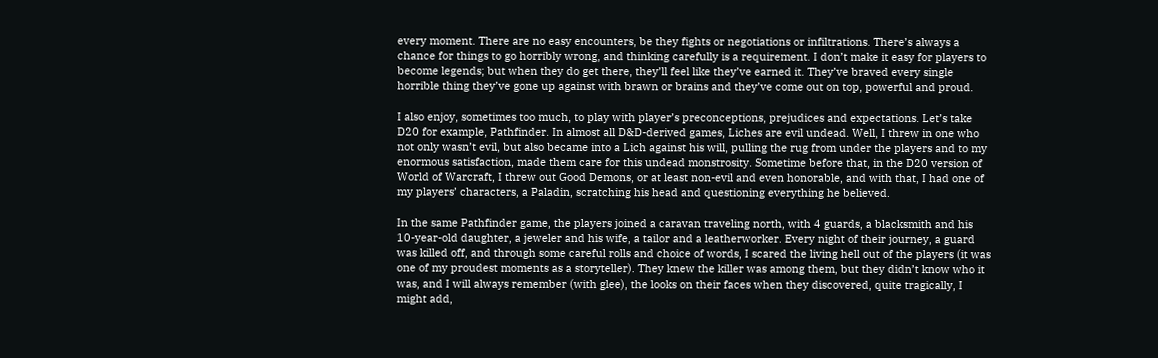every moment. There are no easy encounters, be they fights or negotiations or infiltrations. There’s always a chance for things to go horribly wrong, and thinking carefully is a requirement. I don’t make it easy for players to become legends; but when they do get there, they’ll feel like they’ve earned it. They’ve braved every single horrible thing they’ve gone up against with brawn or brains and they’ve come out on top, powerful and proud.

I also enjoy, sometimes too much, to play with player’s preconceptions, prejudices and expectations. Let’s take D20 for example, Pathfinder. In almost all D&D-derived games, Liches are evil undead. Well, I threw in one who not only wasn’t evil, but also became into a Lich against his will, pulling the rug from under the players and to my enormous satisfaction, made them care for this undead monstrosity. Sometime before that, in the D20 version of World of Warcraft, I threw out Good Demons, or at least non-evil and even honorable, and with that, I had one of my players’ characters, a Paladin, scratching his head and questioning everything he believed.

In the same Pathfinder game, the players joined a caravan traveling north, with 4 guards, a blacksmith and his 10-year-old daughter, a jeweler and his wife, a tailor and a leatherworker. Every night of their journey, a guard was killed off, and through some careful rolls and choice of words, I scared the living hell out of the players (it was one of my proudest moments as a storyteller). They knew the killer was among them, but they didn’t know who it was, and I will always remember (with glee), the looks on their faces when they discovered, quite tragically, I might add,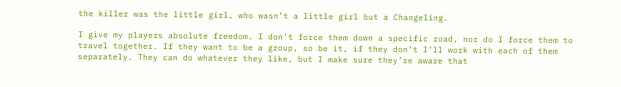the killer was the little girl, who wasn’t a little girl but a Changeling.

I give my players absolute freedom. I don’t force them down a specific road, nor do I force them to travel together. If they want to be a group, so be it, if they don’t I’ll work with each of them separately. They can do whatever they like, but I make sure they’re aware that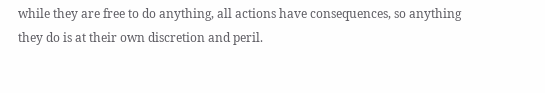while they are free to do anything, all actions have consequences, so anything they do is at their own discretion and peril.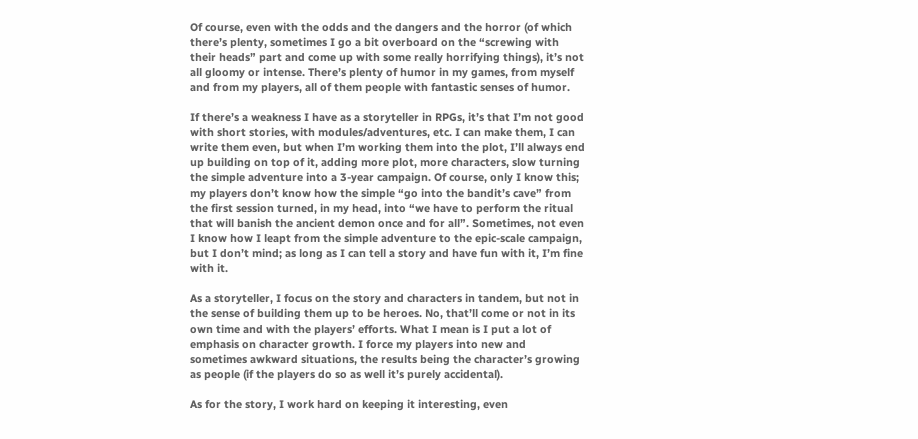Of course, even with the odds and the dangers and the horror (of which there’s plenty, sometimes I go a bit overboard on the “screwing with their heads” part and come up with some really horrifying things), it’s not all gloomy or intense. There’s plenty of humor in my games, from myself and from my players, all of them people with fantastic senses of humor.

If there’s a weakness I have as a storyteller in RPGs, it’s that I’m not good with short stories, with modules/adventures, etc. I can make them, I can write them even, but when I’m working them into the plot, I’ll always end up building on top of it, adding more plot, more characters, slow turning the simple adventure into a 3-year campaign. Of course, only I know this; my players don’t know how the simple “go into the bandit’s cave” from the first session turned, in my head, into “we have to perform the ritual that will banish the ancient demon once and for all”. Sometimes, not even I know how I leapt from the simple adventure to the epic-scale campaign, but I don’t mind; as long as I can tell a story and have fun with it, I’m fine with it.

As a storyteller, I focus on the story and characters in tandem, but not in the sense of building them up to be heroes. No, that’ll come or not in its own time and with the players’ efforts. What I mean is I put a lot of emphasis on character growth. I force my players into new and sometimes awkward situations, the results being the character’s growing as people (if the players do so as well it’s purely accidental).

As for the story, I work hard on keeping it interesting, even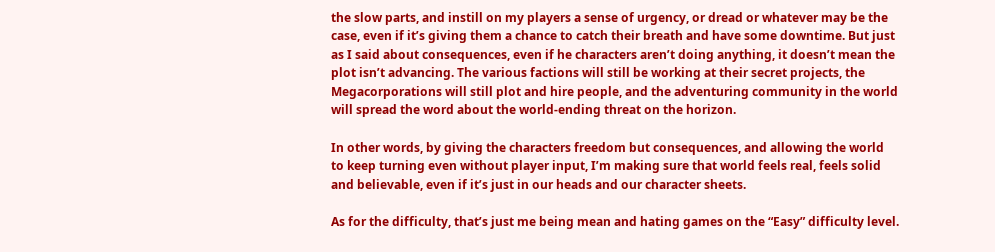the slow parts, and instill on my players a sense of urgency, or dread or whatever may be the case, even if it’s giving them a chance to catch their breath and have some downtime. But just as I said about consequences, even if he characters aren’t doing anything, it doesn’t mean the plot isn’t advancing. The various factions will still be working at their secret projects, the Megacorporations will still plot and hire people, and the adventuring community in the world will spread the word about the world-ending threat on the horizon.

In other words, by giving the characters freedom but consequences, and allowing the world to keep turning even without player input, I’m making sure that world feels real, feels solid and believable, even if it’s just in our heads and our character sheets.

As for the difficulty, that’s just me being mean and hating games on the “Easy” difficulty level.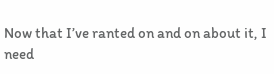Now that I’ve ranted on and on about it, I need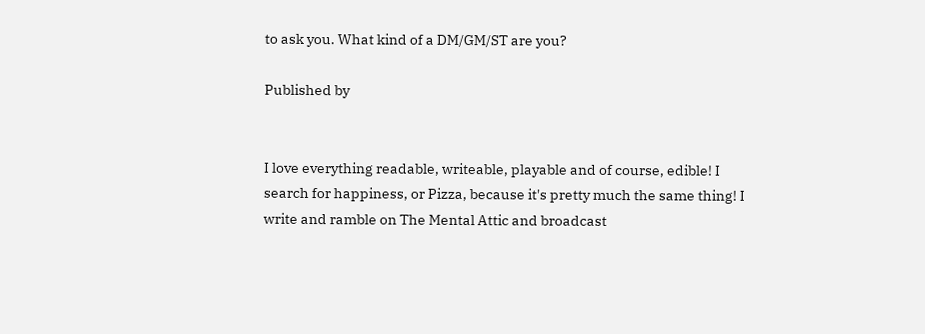to ask you. What kind of a DM/GM/ST are you?

Published by


I love everything readable, writeable, playable and of course, edible! I search for happiness, or Pizza, because it's pretty much the same thing! I write and ramble on The Mental Attic and broadcast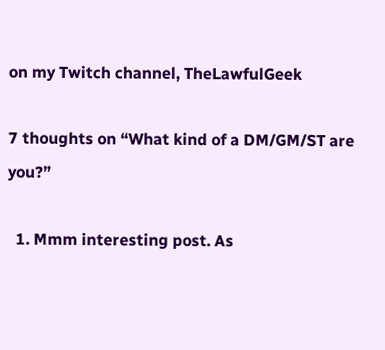on my Twitch channel, TheLawfulGeek

7 thoughts on “What kind of a DM/GM/ST are you?”

  1. Mmm interesting post. As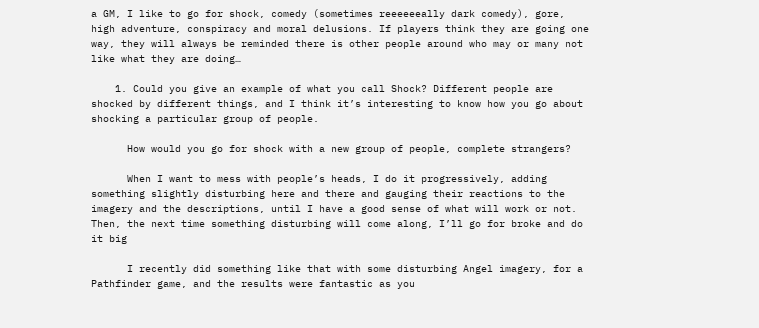a GM, I like to go for shock, comedy (sometimes reeeeeeally dark comedy), gore, high adventure, conspiracy and moral delusions. If players think they are going one way, they will always be reminded there is other people around who may or many not like what they are doing…

    1. Could you give an example of what you call Shock? Different people are shocked by different things, and I think it’s interesting to know how you go about shocking a particular group of people.

      How would you go for shock with a new group of people, complete strangers?

      When I want to mess with people’s heads, I do it progressively, adding something slightly disturbing here and there and gauging their reactions to the imagery and the descriptions, until I have a good sense of what will work or not. Then, the next time something disturbing will come along, I’ll go for broke and do it big

      I recently did something like that with some disturbing Angel imagery, for a Pathfinder game, and the results were fantastic as you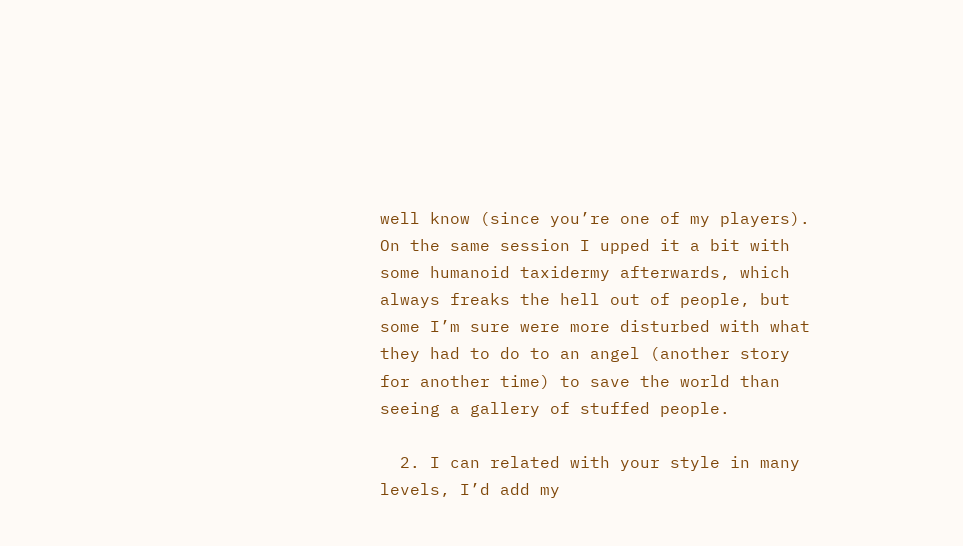well know (since you’re one of my players). On the same session I upped it a bit with some humanoid taxidermy afterwards, which always freaks the hell out of people, but some I’m sure were more disturbed with what they had to do to an angel (another story for another time) to save the world than seeing a gallery of stuffed people.

  2. I can related with your style in many levels, I’d add my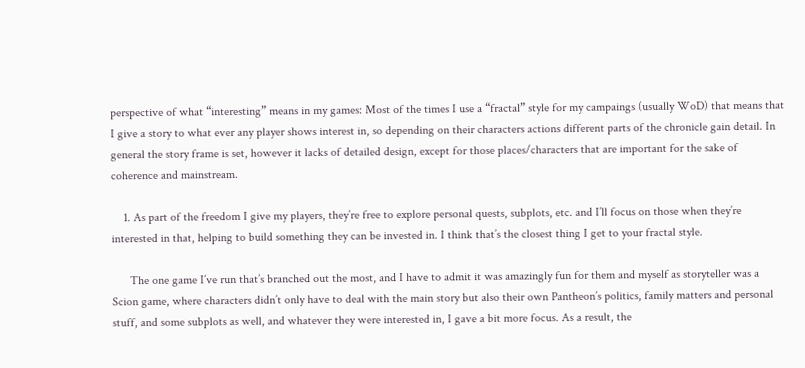perspective of what “interesting” means in my games: Most of the times I use a “fractal” style for my campaings (usually WoD) that means that I give a story to what ever any player shows interest in, so depending on their characters actions different parts of the chronicle gain detail. In general the story frame is set, however it lacks of detailed design, except for those places/characters that are important for the sake of coherence and mainstream.

    1. As part of the freedom I give my players, they’re free to explore personal quests, subplots, etc. and I’ll focus on those when they’re interested in that, helping to build something they can be invested in. I think that’s the closest thing I get to your fractal style.

      The one game I’ve run that’s branched out the most, and I have to admit it was amazingly fun for them and myself as storyteller was a Scion game, where characters didn’t only have to deal with the main story but also their own Pantheon’s politics, family matters and personal stuff, and some subplots as well, and whatever they were interested in, I gave a bit more focus. As a result, the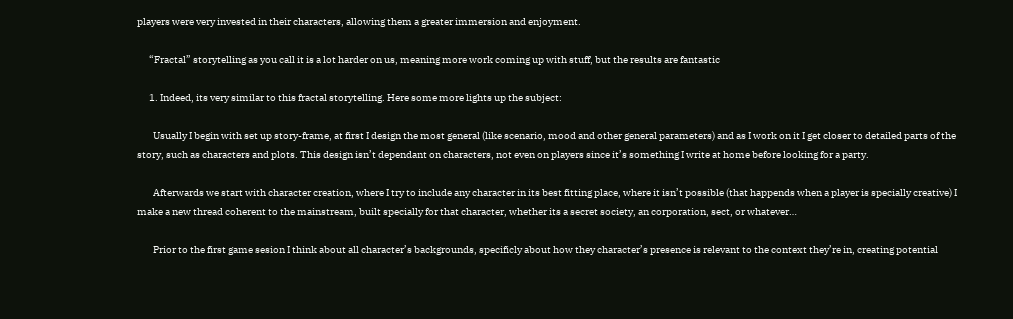players were very invested in their characters, allowing them a greater immersion and enjoyment.

      “Fractal” storytelling as you call it is a lot harder on us, meaning more work coming up with stuff, but the results are fantastic

      1. Indeed, its very similar to this fractal storytelling. Here some more lights up the subject:

        Usually I begin with set up story-frame, at first I design the most general (like scenario, mood and other general parameters) and as I work on it I get closer to detailed parts of the story, such as characters and plots. This design isn’t dependant on characters, not even on players since it’s something I write at home before looking for a party.

        Afterwards we start with character creation, where I try to include any character in its best fitting place, where it isn’t possible (that happends when a player is specially creative) I make a new thread coherent to the mainstream, built specially for that character, whether its a secret society, an corporation, sect, or whatever…

        Prior to the first game sesion I think about all character’s backgrounds, specificly about how they character’s presence is relevant to the context they’re in, creating potential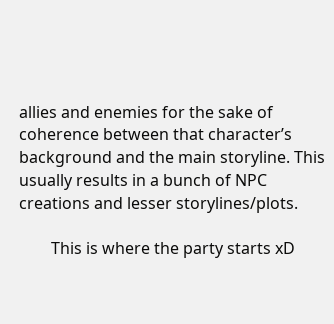allies and enemies for the sake of coherence between that character’s background and the main storyline. This usually results in a bunch of NPC creations and lesser storylines/plots.

        This is where the party starts xD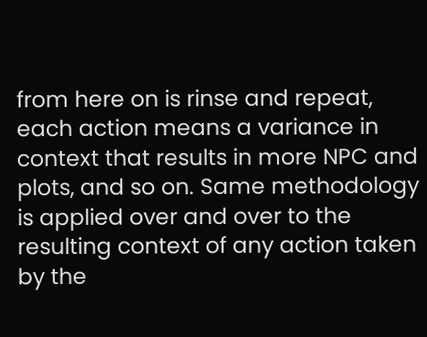from here on is rinse and repeat, each action means a variance in context that results in more NPC and plots, and so on. Same methodology is applied over and over to the resulting context of any action taken by the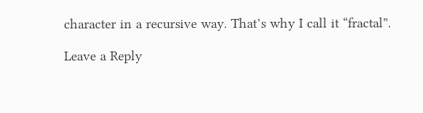character in a recursive way. That’s why I call it “fractal”.

Leave a Reply